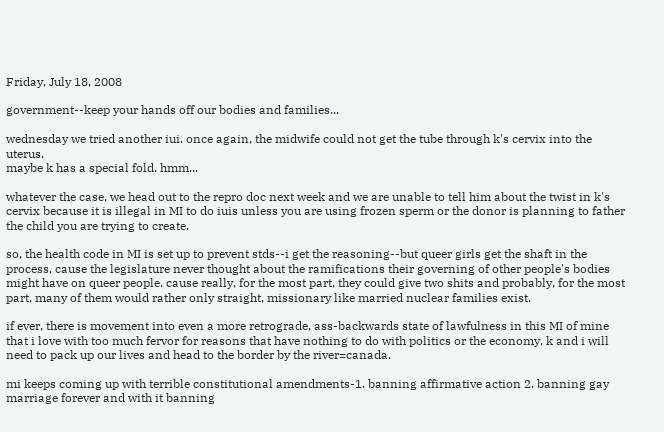Friday, July 18, 2008

government--keep your hands off our bodies and families...

wednesday we tried another iui. once again, the midwife could not get the tube through k's cervix into the uterus.
maybe k has a special fold. hmm...

whatever the case, we head out to the repro doc next week and we are unable to tell him about the twist in k's cervix because it is illegal in MI to do iuis unless you are using frozen sperm or the donor is planning to father the child you are trying to create.

so, the health code in MI is set up to prevent stds--i get the reasoning--but queer girls get the shaft in the process, cause the legislature never thought about the ramifications their governing of other people's bodies might have on queer people. cause really, for the most part, they could give two shits and probably, for the most part, many of them would rather only straight, missionary like married nuclear families exist.

if ever, there is movement into even a more retrograde, ass-backwards state of lawfulness in this MI of mine that i love with too much fervor for reasons that have nothing to do with politics or the economy, k and i will need to pack up our lives and head to the border by the river=canada.

mi keeps coming up with terrible constitutional amendments-1. banning affirmative action 2. banning gay marriage forever and with it banning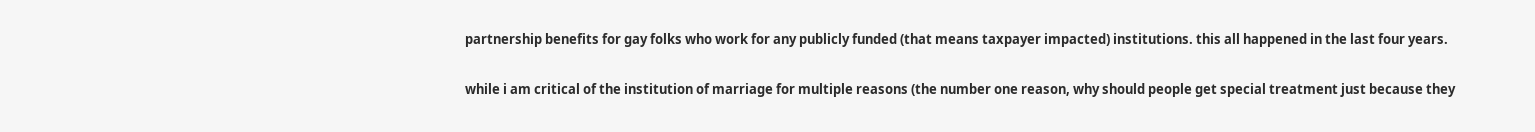partnership benefits for gay folks who work for any publicly funded (that means taxpayer impacted) institutions. this all happened in the last four years.

while i am critical of the institution of marriage for multiple reasons (the number one reason, why should people get special treatment just because they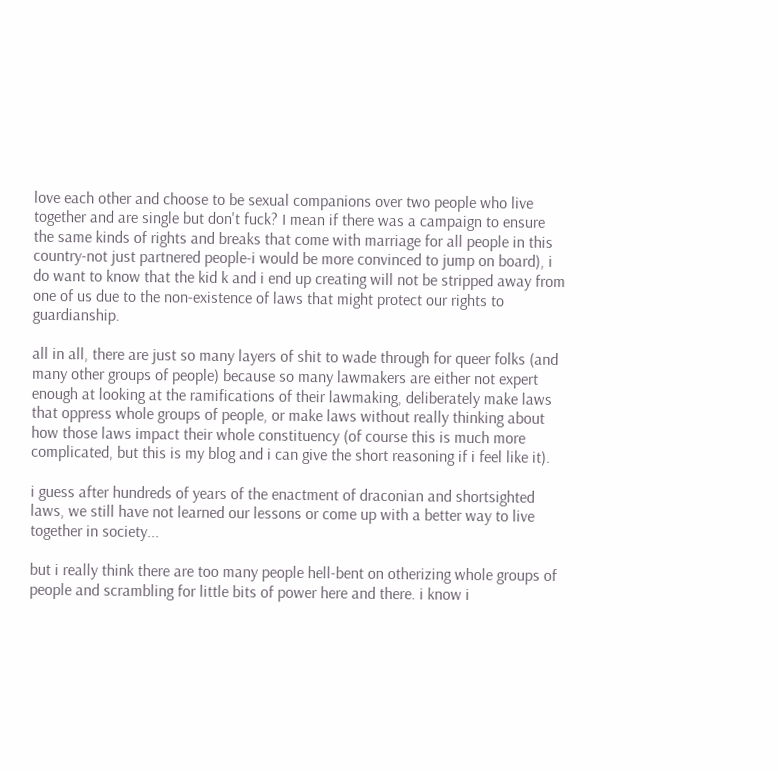love each other and choose to be sexual companions over two people who live together and are single but don't fuck? I mean if there was a campaign to ensure the same kinds of rights and breaks that come with marriage for all people in this country-not just partnered people-i would be more convinced to jump on board), i do want to know that the kid k and i end up creating will not be stripped away from one of us due to the non-existence of laws that might protect our rights to guardianship.

all in all, there are just so many layers of shit to wade through for queer folks (and many other groups of people) because so many lawmakers are either not expert enough at looking at the ramifications of their lawmaking, deliberately make laws that oppress whole groups of people, or make laws without really thinking about how those laws impact their whole constituency (of course this is much more complicated, but this is my blog and i can give the short reasoning if i feel like it).

i guess after hundreds of years of the enactment of draconian and shortsighted laws, we still have not learned our lessons or come up with a better way to live together in society...

but i really think there are too many people hell-bent on otherizing whole groups of people and scrambling for little bits of power here and there. i know i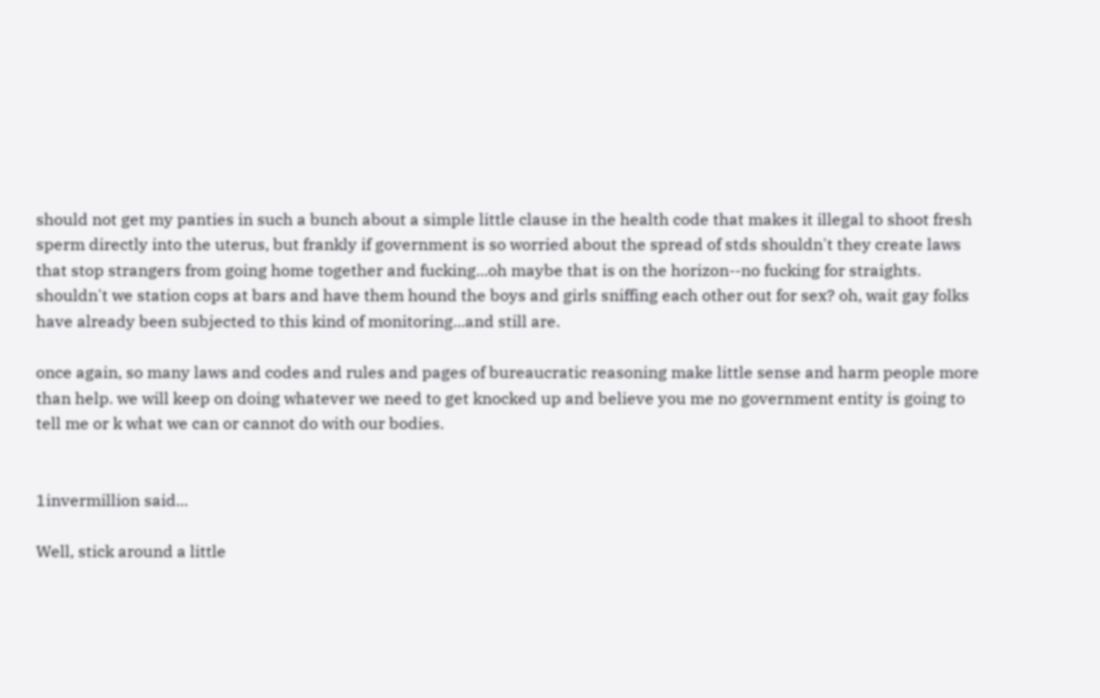should not get my panties in such a bunch about a simple little clause in the health code that makes it illegal to shoot fresh sperm directly into the uterus, but frankly if government is so worried about the spread of stds shouldn't they create laws that stop strangers from going home together and fucking...oh maybe that is on the horizon--no fucking for straights. shouldn't we station cops at bars and have them hound the boys and girls sniffing each other out for sex? oh, wait gay folks have already been subjected to this kind of monitoring...and still are.

once again, so many laws and codes and rules and pages of bureaucratic reasoning make little sense and harm people more than help. we will keep on doing whatever we need to get knocked up and believe you me no government entity is going to tell me or k what we can or cannot do with our bodies.


1invermillion said...

Well, stick around a little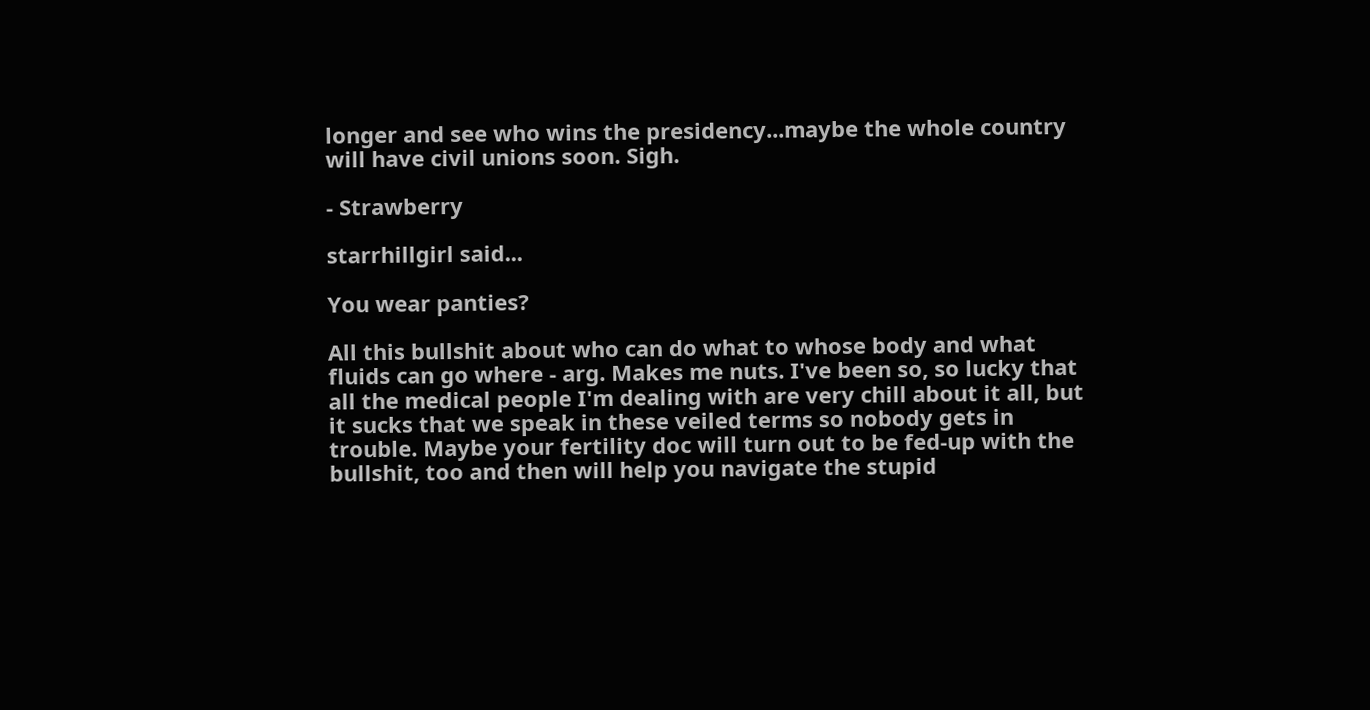longer and see who wins the presidency...maybe the whole country will have civil unions soon. Sigh.

- Strawberry

starrhillgirl said...

You wear panties?

All this bullshit about who can do what to whose body and what fluids can go where - arg. Makes me nuts. I've been so, so lucky that all the medical people I'm dealing with are very chill about it all, but it sucks that we speak in these veiled terms so nobody gets in trouble. Maybe your fertility doc will turn out to be fed-up with the bullshit, too and then will help you navigate the stupid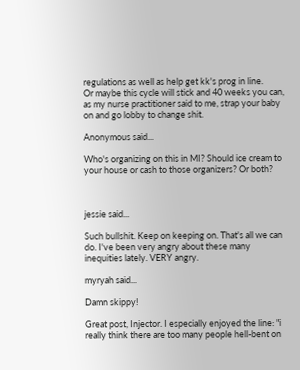regulations as well as help get kk's prog in line.
Or maybe this cycle will stick and 40 weeks you can, as my nurse practitioner said to me, strap your baby on and go lobby to change shit.

Anonymous said...

Who's organizing on this in MI? Should ice cream to your house or cash to those organizers? Or both?



jessie said...

Such bullshit. Keep on keeping on. That's all we can do. I've been very angry about these many inequities lately. VERY angry.

myryah said...

Damn skippy!

Great post, Injector. I especially enjoyed the line: "i really think there are too many people hell-bent on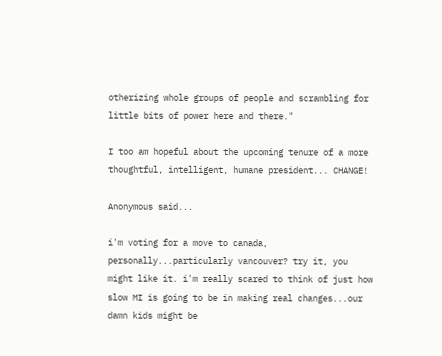otherizing whole groups of people and scrambling for little bits of power here and there."

I too am hopeful about the upcoming tenure of a more thoughtful, intelligent, humane president... CHANGE!

Anonymous said...

i'm voting for a move to canada, personally...particularly vancouver? try it, you might like it. i'm really scared to think of just how slow MI is going to be in making real changes...our damn kids might be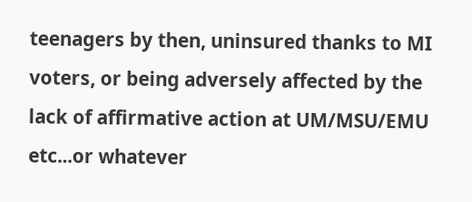teenagers by then, uninsured thanks to MI voters, or being adversely affected by the lack of affirmative action at UM/MSU/EMU etc...or whatever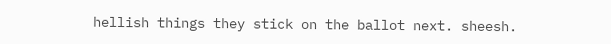hellish things they stick on the ballot next. sheesh.